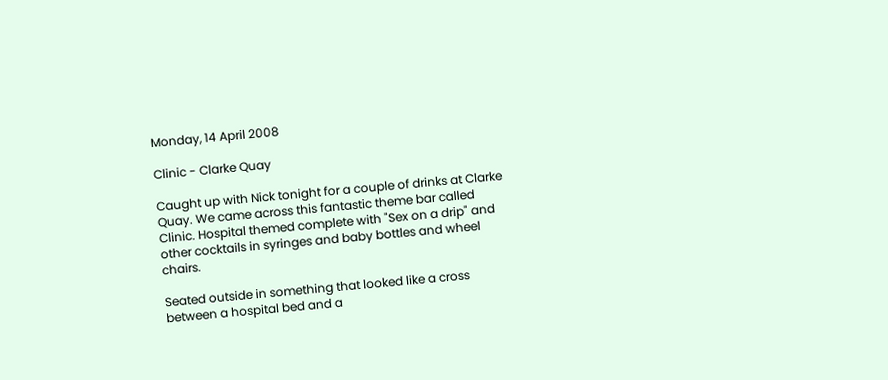Monday, 14 April 2008

Clinic - Clarke Quay

Caught up with Nick tonight for a couple of drinks at Clarke Quay. We came across this fantastic theme bar called Clinic. Hospital themed complete with "Sex on a drip" and other cocktails in syringes and baby bottles and wheel chairs.

Seated outside in something that looked like a cross between a hospital bed and a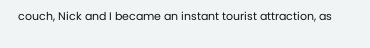couch, Nick and I became an instant tourist attraction, as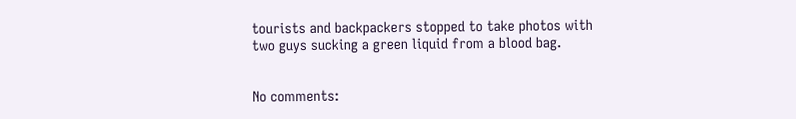tourists and backpackers stopped to take photos with two guys sucking a green liquid from a blood bag.


No comments: